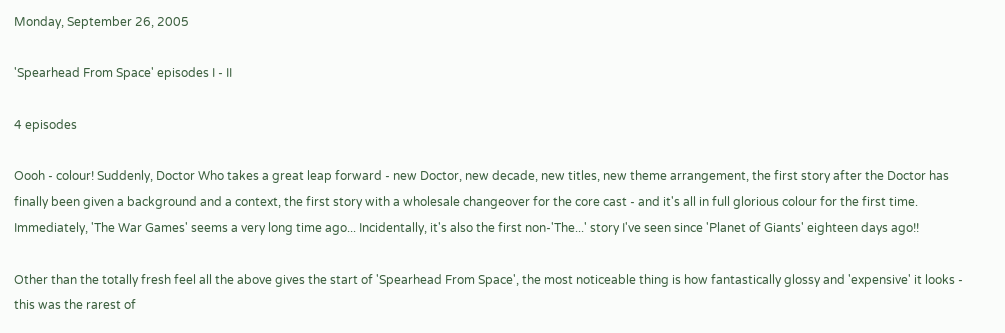Monday, September 26, 2005

'Spearhead From Space' episodes I - II

4 episodes

Oooh - colour! Suddenly, Doctor Who takes a great leap forward - new Doctor, new decade, new titles, new theme arrangement, the first story after the Doctor has finally been given a background and a context, the first story with a wholesale changeover for the core cast - and it's all in full glorious colour for the first time. Immediately, 'The War Games' seems a very long time ago... Incidentally, it's also the first non-'The...' story I've seen since 'Planet of Giants' eighteen days ago!!

Other than the totally fresh feel all the above gives the start of 'Spearhead From Space', the most noticeable thing is how fantastically glossy and 'expensive' it looks - this was the rarest of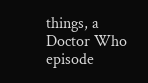things, a Doctor Who episode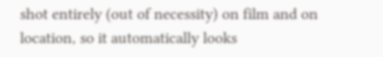shot entirely (out of necessity) on film and on location, so it automatically looks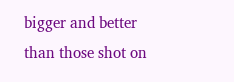bigger and better than those shot on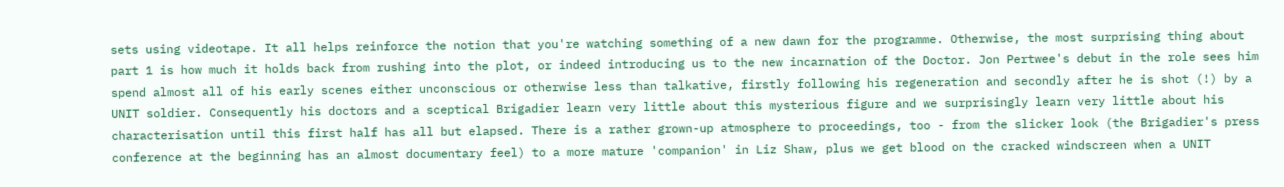sets using videotape. It all helps reinforce the notion that you're watching something of a new dawn for the programme. Otherwise, the most surprising thing about part 1 is how much it holds back from rushing into the plot, or indeed introducing us to the new incarnation of the Doctor. Jon Pertwee's debut in the role sees him spend almost all of his early scenes either unconscious or otherwise less than talkative, firstly following his regeneration and secondly after he is shot (!) by a UNIT soldier. Consequently his doctors and a sceptical Brigadier learn very little about this mysterious figure and we surprisingly learn very little about his characterisation until this first half has all but elapsed. There is a rather grown-up atmosphere to proceedings, too - from the slicker look (the Brigadier's press conference at the beginning has an almost documentary feel) to a more mature 'companion' in Liz Shaw, plus we get blood on the cracked windscreen when a UNIT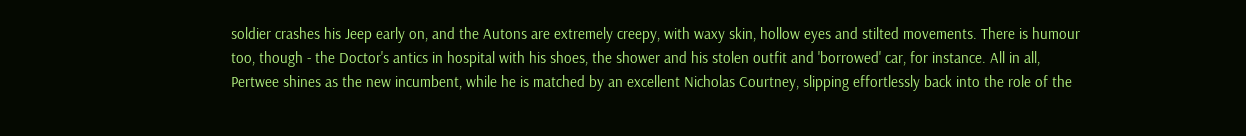soldier crashes his Jeep early on, and the Autons are extremely creepy, with waxy skin, hollow eyes and stilted movements. There is humour too, though - the Doctor's antics in hospital with his shoes, the shower and his stolen outfit and 'borrowed' car, for instance. All in all, Pertwee shines as the new incumbent, while he is matched by an excellent Nicholas Courtney, slipping effortlessly back into the role of the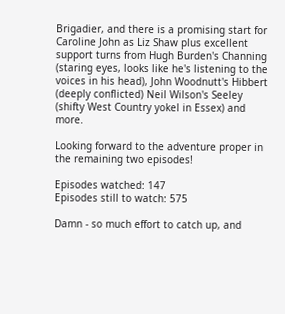Brigadier, and there is a promising start for Caroline John as Liz Shaw plus excellent support turns from Hugh Burden's Channing (staring eyes, looks like he's listening to the voices in his head), John Woodnutt's Hibbert (deeply conflicted) Neil Wilson's Seeley (shifty West Country yokel in Essex) and more.

Looking forward to the adventure proper in the remaining two episodes!

Episodes watched: 147
Episodes still to watch: 575

Damn - so much effort to catch up, and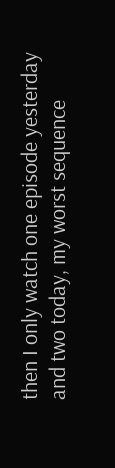then I only watch one episode yesterday and two today, my worst sequence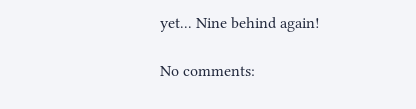yet... Nine behind again!

No comments: